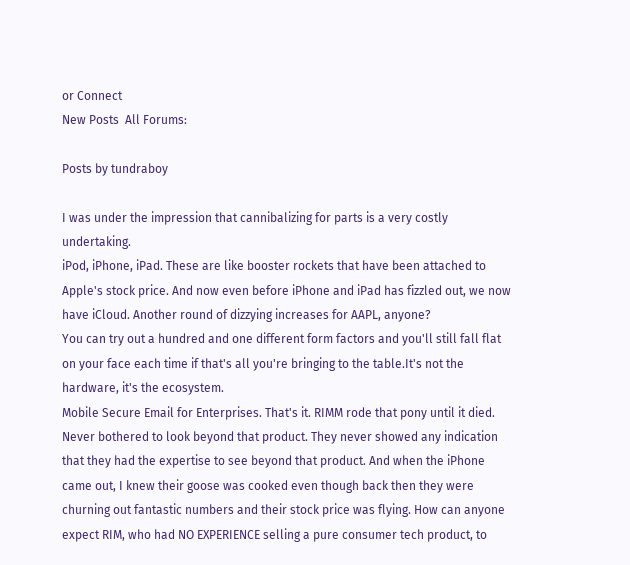or Connect
New Posts  All Forums:

Posts by tundraboy

I was under the impression that cannibalizing for parts is a very costly undertaking.
iPod, iPhone, iPad. These are like booster rockets that have been attached to Apple's stock price. And now even before iPhone and iPad has fizzled out, we now have iCloud. Another round of dizzying increases for AAPL, anyone?
You can try out a hundred and one different form factors and you'll still fall flat on your face each time if that's all you're bringing to the table.It's not the hardware, it's the ecosystem.
Mobile Secure Email for Enterprises. That's it. RIMM rode that pony until it died. Never bothered to look beyond that product. They never showed any indication that they had the expertise to see beyond that product. And when the iPhone came out, I knew their goose was cooked even though back then they were churning out fantastic numbers and their stock price was flying. How can anyone expect RIM, who had NO EXPERIENCE selling a pure consumer tech product, to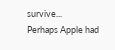survive...
Perhaps Apple had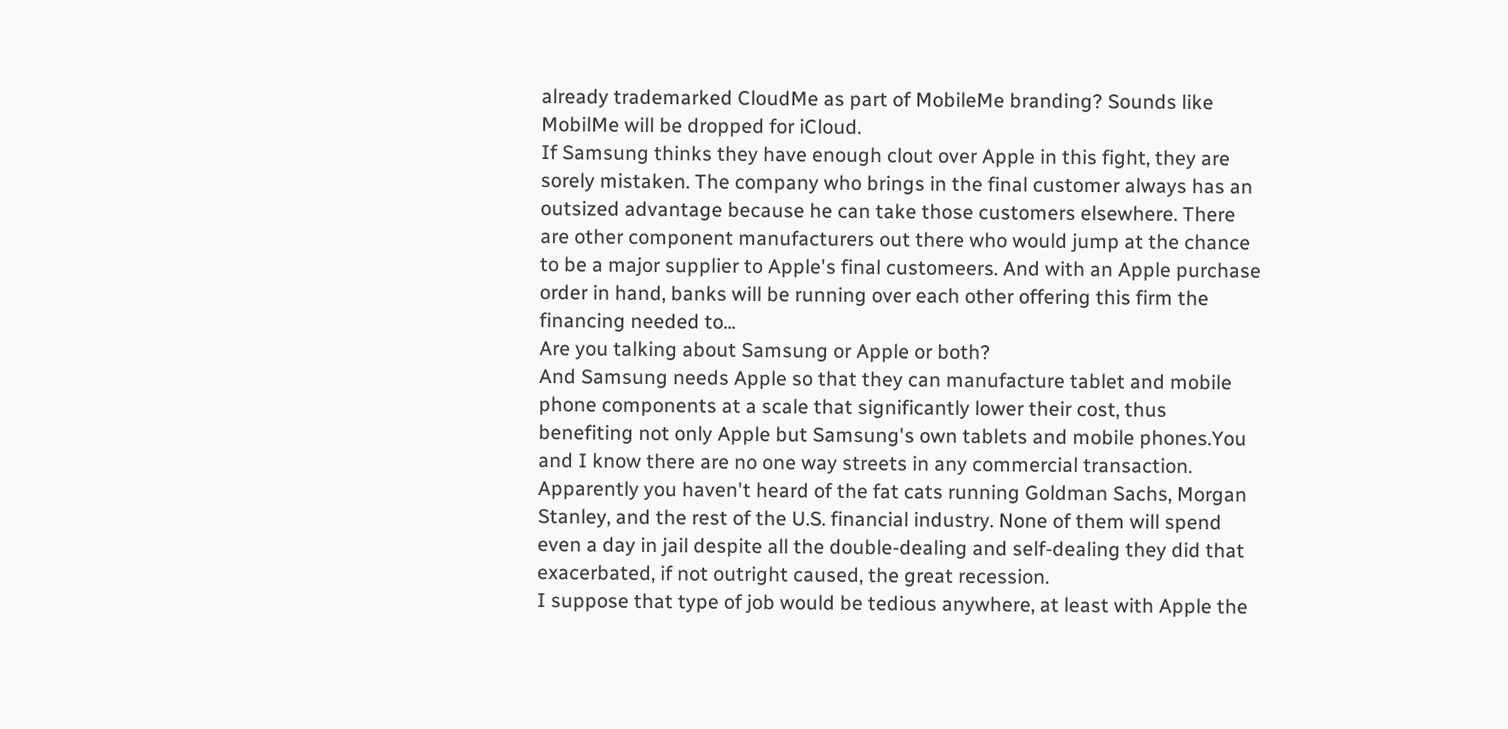already trademarked CloudMe as part of MobileMe branding? Sounds like MobilMe will be dropped for iCloud.
If Samsung thinks they have enough clout over Apple in this fight, they are sorely mistaken. The company who brings in the final customer always has an outsized advantage because he can take those customers elsewhere. There are other component manufacturers out there who would jump at the chance to be a major supplier to Apple's final customeers. And with an Apple purchase order in hand, banks will be running over each other offering this firm the financing needed to...
Are you talking about Samsung or Apple or both?
And Samsung needs Apple so that they can manufacture tablet and mobile phone components at a scale that significantly lower their cost, thus benefiting not only Apple but Samsung's own tablets and mobile phones.You and I know there are no one way streets in any commercial transaction.
Apparently you haven't heard of the fat cats running Goldman Sachs, Morgan Stanley, and the rest of the U.S. financial industry. None of them will spend even a day in jail despite all the double-dealing and self-dealing they did that exacerbated, if not outright caused, the great recession.
I suppose that type of job would be tedious anywhere, at least with Apple the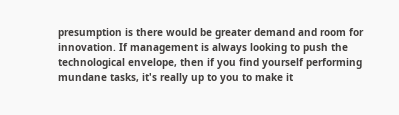presumption is there would be greater demand and room for innovation. If management is always looking to push the technological envelope, then if you find yourself performing mundane tasks, it's really up to you to make it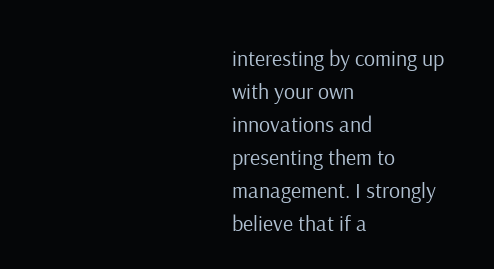interesting by coming up with your own innovations and presenting them to management. I strongly believe that if a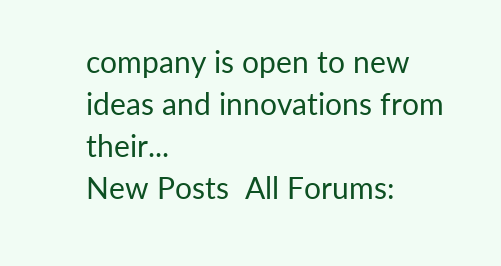company is open to new ideas and innovations from their...
New Posts  All Forums: